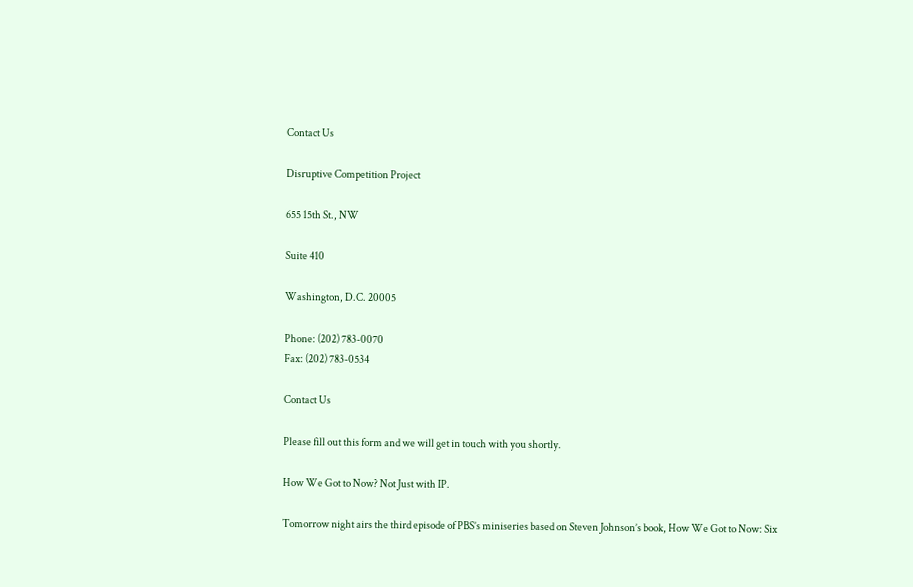Contact Us

Disruptive Competition Project

655 15th St., NW

Suite 410

Washington, D.C. 20005

Phone: (202) 783-0070
Fax: (202) 783-0534

Contact Us

Please fill out this form and we will get in touch with you shortly.

How We Got to Now? Not Just with IP.

Tomorrow night airs the third episode of PBS’s miniseries based on Steven Johnson’s book, How We Got to Now: Six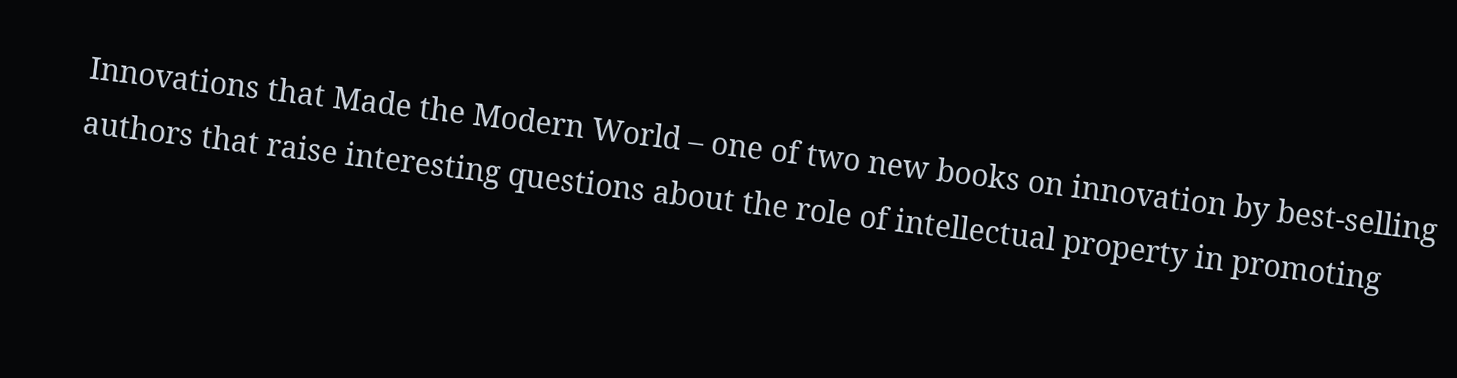Innovations that Made the Modern World – one of two new books on innovation by best-selling authors that raise interesting questions about the role of intellectual property in promoting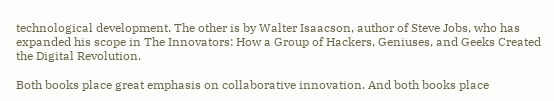technological development. The other is by Walter Isaacson, author of Steve Jobs, who has expanded his scope in The Innovators: How a Group of Hackers, Geniuses, and Geeks Created the Digital Revolution.

Both books place great emphasis on collaborative innovation. And both books place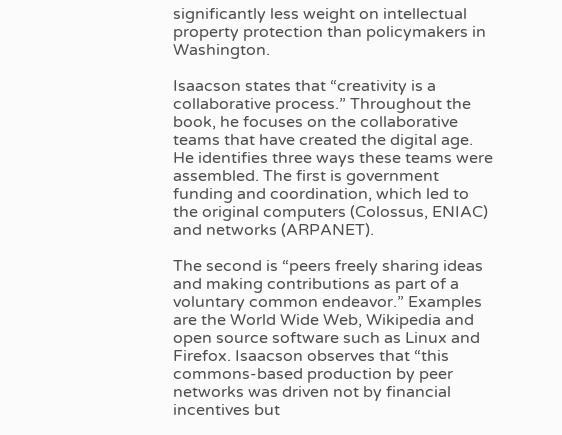significantly less weight on intellectual property protection than policymakers in Washington.

Isaacson states that “creativity is a collaborative process.” Throughout the book, he focuses on the collaborative teams that have created the digital age. He identifies three ways these teams were assembled. The first is government funding and coordination, which led to the original computers (Colossus, ENIAC) and networks (ARPANET).

The second is “peers freely sharing ideas and making contributions as part of a voluntary common endeavor.” Examples are the World Wide Web, Wikipedia and open source software such as Linux and Firefox. Isaacson observes that “this commons-based production by peer networks was driven not by financial incentives but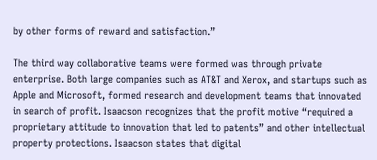by other forms of reward and satisfaction.”

The third way collaborative teams were formed was through private enterprise. Both large companies such as AT&T and Xerox, and startups such as Apple and Microsoft, formed research and development teams that innovated in search of profit. Isaacson recognizes that the profit motive “required a proprietary attitude to innovation that led to patents” and other intellectual property protections. Isaacson states that digital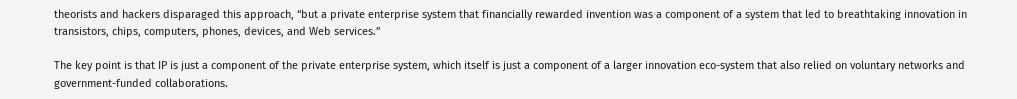theorists and hackers disparaged this approach, “but a private enterprise system that financially rewarded invention was a component of a system that led to breathtaking innovation in transistors, chips, computers, phones, devices, and Web services.”

The key point is that IP is just a component of the private enterprise system, which itself is just a component of a larger innovation eco-system that also relied on voluntary networks and government-funded collaborations.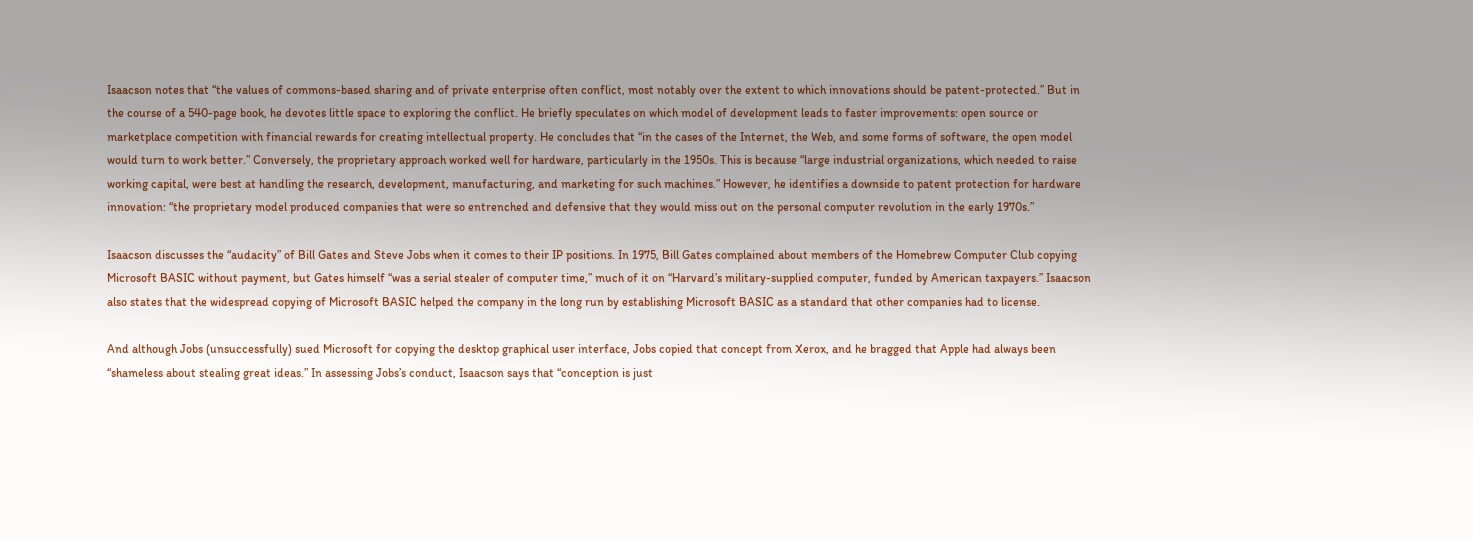Isaacson notes that “the values of commons-based sharing and of private enterprise often conflict, most notably over the extent to which innovations should be patent-protected.” But in the course of a 540-page book, he devotes little space to exploring the conflict. He briefly speculates on which model of development leads to faster improvements: open source or marketplace competition with financial rewards for creating intellectual property. He concludes that “in the cases of the Internet, the Web, and some forms of software, the open model would turn to work better.” Conversely, the proprietary approach worked well for hardware, particularly in the 1950s. This is because “large industrial organizations, which needed to raise working capital, were best at handling the research, development, manufacturing, and marketing for such machines.” However, he identifies a downside to patent protection for hardware innovation: “the proprietary model produced companies that were so entrenched and defensive that they would miss out on the personal computer revolution in the early 1970s.”

Isaacson discusses the “audacity” of Bill Gates and Steve Jobs when it comes to their IP positions. In 1975, Bill Gates complained about members of the Homebrew Computer Club copying Microsoft BASIC without payment, but Gates himself “was a serial stealer of computer time,” much of it on “Harvard’s military-supplied computer, funded by American taxpayers.” Isaacson also states that the widespread copying of Microsoft BASIC helped the company in the long run by establishing Microsoft BASIC as a standard that other companies had to license.

And although Jobs (unsuccessfully) sued Microsoft for copying the desktop graphical user interface, Jobs copied that concept from Xerox, and he bragged that Apple had always been “shameless about stealing great ideas.” In assessing Jobs’s conduct, Isaacson says that “conception is just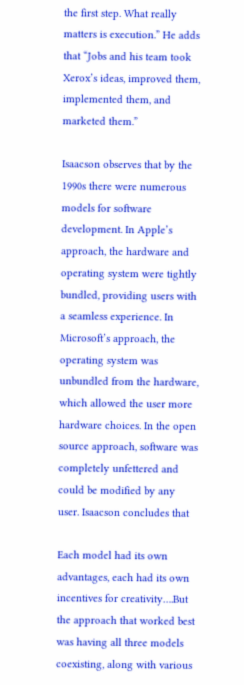the first step. What really matters is execution.” He adds that “Jobs and his team took Xerox’s ideas, improved them, implemented them, and marketed them.”

Isaacson observes that by the 1990s there were numerous models for software development. In Apple’s approach, the hardware and operating system were tightly bundled, providing users with a seamless experience. In Microsoft’s approach, the operating system was unbundled from the hardware, which allowed the user more hardware choices. In the open source approach, software was completely unfettered and could be modified by any user. Isaacson concludes that

Each model had its own advantages, each had its own incentives for creativity….But the approach that worked best was having all three models coexisting, along with various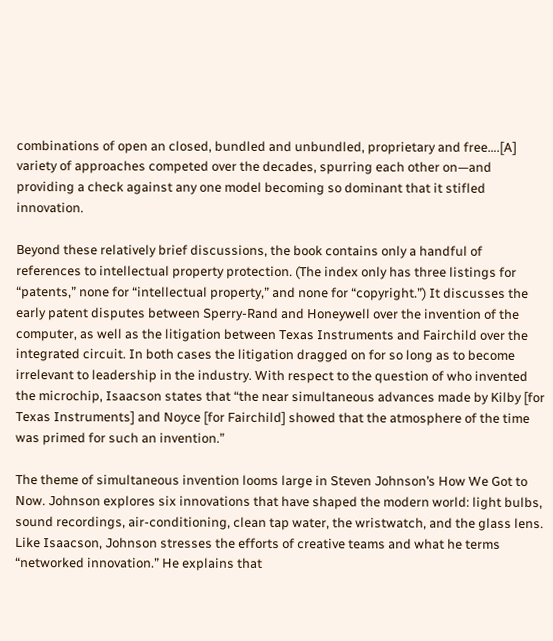combinations of open an closed, bundled and unbundled, proprietary and free….[A] variety of approaches competed over the decades, spurring each other on—and providing a check against any one model becoming so dominant that it stifled innovation.

Beyond these relatively brief discussions, the book contains only a handful of references to intellectual property protection. (The index only has three listings for “patents,” none for “intellectual property,” and none for “copyright.”) It discusses the early patent disputes between Sperry-Rand and Honeywell over the invention of the computer, as well as the litigation between Texas Instruments and Fairchild over the integrated circuit. In both cases the litigation dragged on for so long as to become irrelevant to leadership in the industry. With respect to the question of who invented the microchip, Isaacson states that “the near simultaneous advances made by Kilby [for Texas Instruments] and Noyce [for Fairchild] showed that the atmosphere of the time was primed for such an invention.”

The theme of simultaneous invention looms large in Steven Johnson’s How We Got to Now. Johnson explores six innovations that have shaped the modern world: light bulbs, sound recordings, air-conditioning, clean tap water, the wristwatch, and the glass lens. Like Isaacson, Johnson stresses the efforts of creative teams and what he terms “networked innovation.” He explains that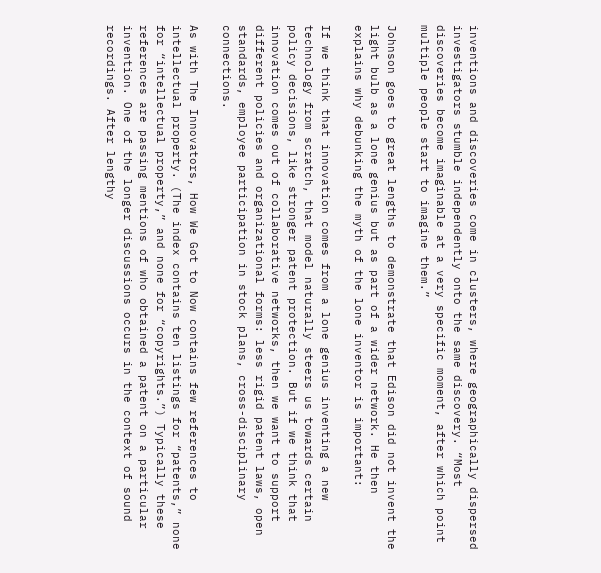inventions and discoveries come in clusters, where geographically dispersed investigators stumble independently onto the same discovery. “Most discoveries become imaginable at a very specific moment, after which point multiple people start to imagine them.”

Johnson goes to great lengths to demonstrate that Edison did not invent the light bulb as a lone genius but as part of a wider network. He then explains why debunking the myth of the lone inventor is important:

If we think that innovation comes from a lone genius inventing a new technology from scratch, that model naturally steers us towards certain policy decisions, like stronger patent protection. But if we think that innovation comes out of collaborative networks, then we want to support different policies and organizational forms: less rigid patent laws, open standards, employee participation in stock plans, cross-disciplinary connections.

As with The Innovators, How We Got to Now contains few references to intellectual property. (The index contains ten listings for “patents,” none for “intellectual property,” and none for “copyrights.”) Typically these references are passing mentions of who obtained a patent on a particular invention. One of the longer discussions occurs in the context of sound recordings. After lengthy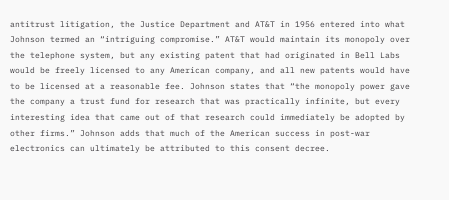antitrust litigation, the Justice Department and AT&T in 1956 entered into what Johnson termed an “intriguing compromise.” AT&T would maintain its monopoly over the telephone system, but any existing patent that had originated in Bell Labs would be freely licensed to any American company, and all new patents would have to be licensed at a reasonable fee. Johnson states that “the monopoly power gave the company a trust fund for research that was practically infinite, but every interesting idea that came out of that research could immediately be adopted by other firms.” Johnson adds that much of the American success in post-war electronics can ultimately be attributed to this consent decree.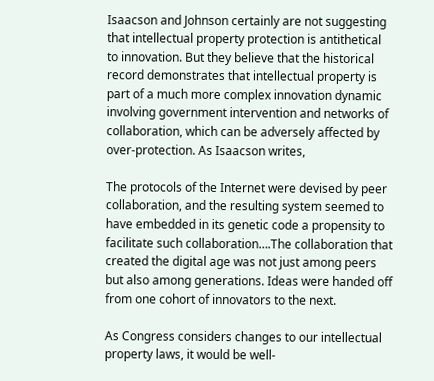Isaacson and Johnson certainly are not suggesting that intellectual property protection is antithetical to innovation. But they believe that the historical record demonstrates that intellectual property is part of a much more complex innovation dynamic involving government intervention and networks of collaboration, which can be adversely affected by over-protection. As Isaacson writes,

The protocols of the Internet were devised by peer collaboration, and the resulting system seemed to have embedded in its genetic code a propensity to facilitate such collaboration….The collaboration that created the digital age was not just among peers but also among generations. Ideas were handed off from one cohort of innovators to the next.

As Congress considers changes to our intellectual property laws, it would be well-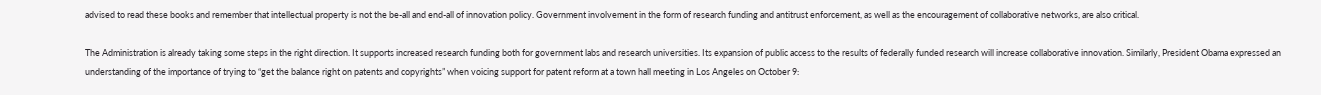advised to read these books and remember that intellectual property is not the be-all and end-all of innovation policy. Government involvement in the form of research funding and antitrust enforcement, as well as the encouragement of collaborative networks, are also critical.

The Administration is already taking some steps in the right direction. It supports increased research funding both for government labs and research universities. Its expansion of public access to the results of federally funded research will increase collaborative innovation. Similarly, President Obama expressed an understanding of the importance of trying to “get the balance right on patents and copyrights” when voicing support for patent reform at a town hall meeting in Los Angeles on October 9: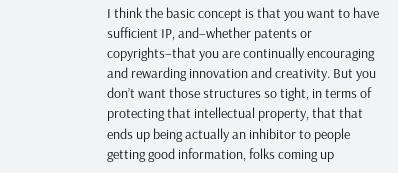I think the basic concept is that you want to have sufficient IP, and–whether patents or copyrights–that you are continually encouraging and rewarding innovation and creativity. But you don’t want those structures so tight, in terms of protecting that intellectual property, that that ends up being actually an inhibitor to people getting good information, folks coming up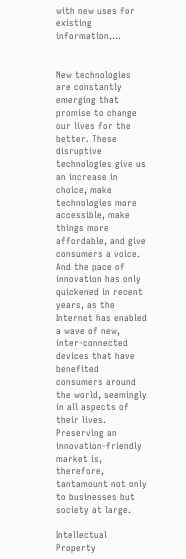with new uses for existing information….


New technologies are constantly emerging that promise to change our lives for the better. These disruptive technologies give us an increase in choice, make technologies more accessible, make things more affordable, and give consumers a voice. And the pace of innovation has only quickened in recent years, as the Internet has enabled a wave of new, inter-connected devices that have benefited consumers around the world, seemingly in all aspects of their lives. Preserving an innovation-friendly market is, therefore, tantamount not only to businesses but society at large.

Intellectual Property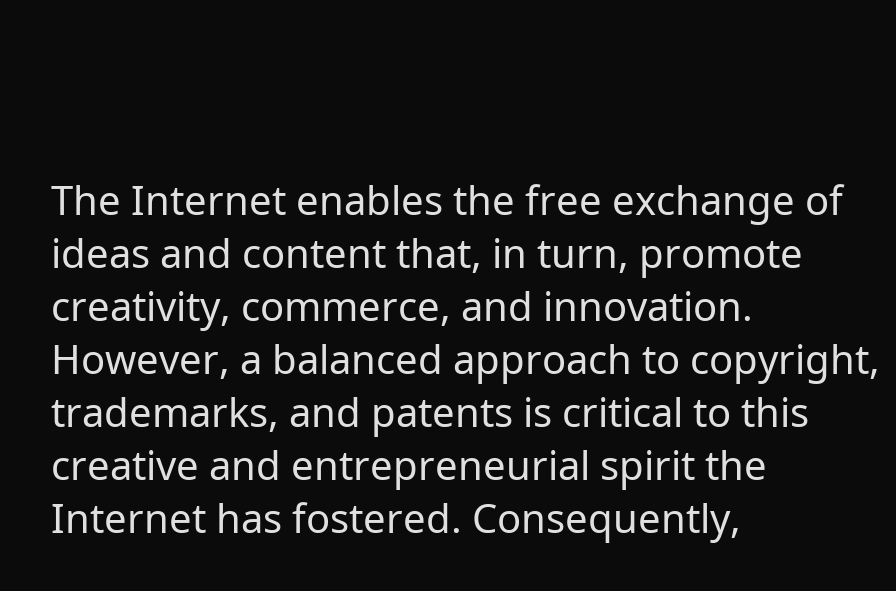The Internet enables the free exchange of ideas and content that, in turn, promote creativity, commerce, and innovation. However, a balanced approach to copyright, trademarks, and patents is critical to this creative and entrepreneurial spirit the Internet has fostered. Consequently,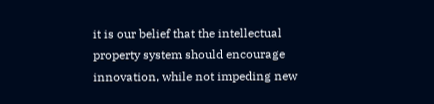it is our belief that the intellectual property system should encourage innovation, while not impeding new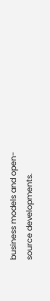business models and open-source developments.